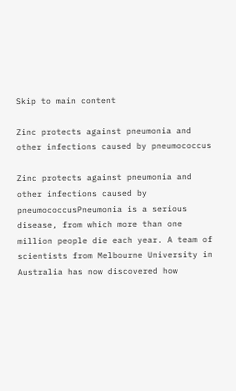Skip to main content

Zinc protects against pneumonia and other infections caused by pneumococcus

Zinc protects against pneumonia and other infections caused by pneumococcusPneumonia is a serious disease, from which more than one million people die each year. A team of scientists from Melbourne University in Australia has now discovered how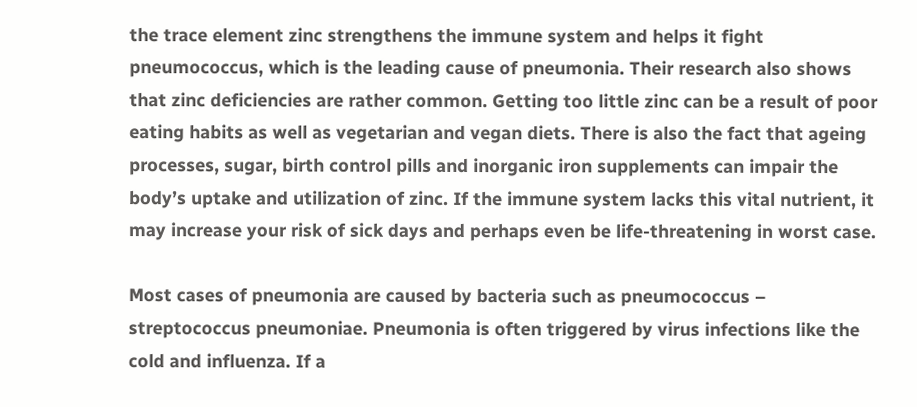the trace element zinc strengthens the immune system and helps it fight pneumococcus, which is the leading cause of pneumonia. Their research also shows that zinc deficiencies are rather common. Getting too little zinc can be a result of poor eating habits as well as vegetarian and vegan diets. There is also the fact that ageing processes, sugar, birth control pills and inorganic iron supplements can impair the body’s uptake and utilization of zinc. If the immune system lacks this vital nutrient, it may increase your risk of sick days and perhaps even be life-threatening in worst case.

Most cases of pneumonia are caused by bacteria such as pneumococcus – streptococcus pneumoniae. Pneumonia is often triggered by virus infections like the cold and influenza. If a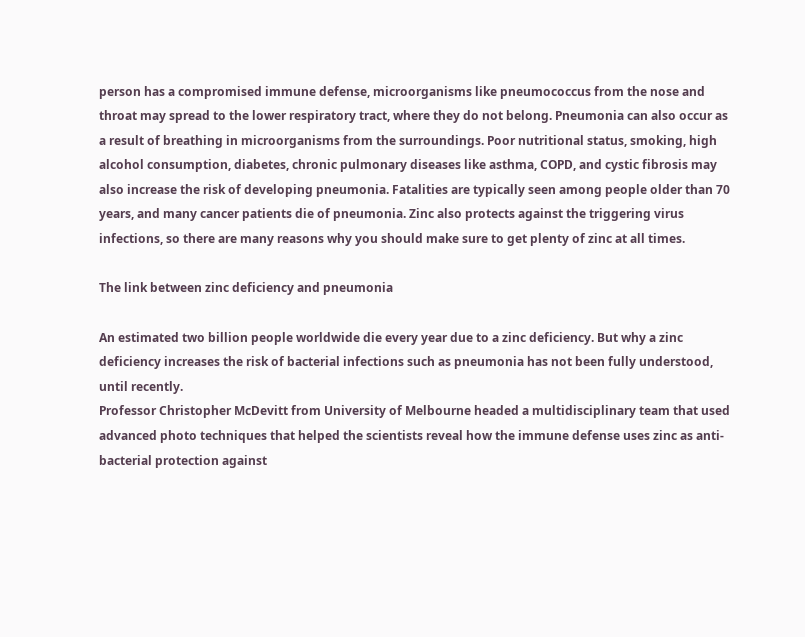person has a compromised immune defense, microorganisms like pneumococcus from the nose and throat may spread to the lower respiratory tract, where they do not belong. Pneumonia can also occur as a result of breathing in microorganisms from the surroundings. Poor nutritional status, smoking, high alcohol consumption, diabetes, chronic pulmonary diseases like asthma, COPD, and cystic fibrosis may also increase the risk of developing pneumonia. Fatalities are typically seen among people older than 70 years, and many cancer patients die of pneumonia. Zinc also protects against the triggering virus infections, so there are many reasons why you should make sure to get plenty of zinc at all times.

The link between zinc deficiency and pneumonia

An estimated two billion people worldwide die every year due to a zinc deficiency. But why a zinc deficiency increases the risk of bacterial infections such as pneumonia has not been fully understood, until recently.
Professor Christopher McDevitt from University of Melbourne headed a multidisciplinary team that used advanced photo techniques that helped the scientists reveal how the immune defense uses zinc as anti-bacterial protection against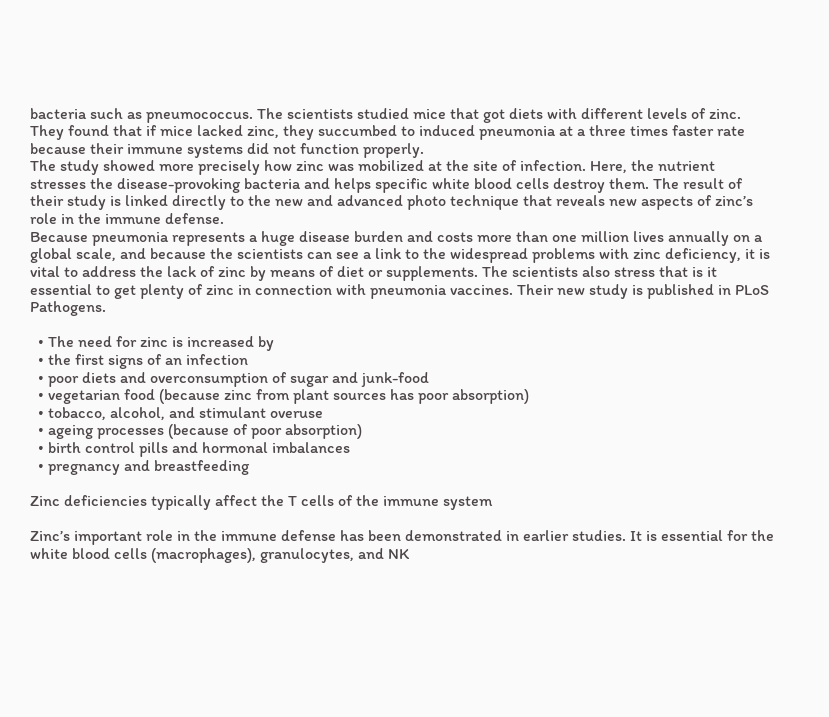bacteria such as pneumococcus. The scientists studied mice that got diets with different levels of zinc. They found that if mice lacked zinc, they succumbed to induced pneumonia at a three times faster rate because their immune systems did not function properly.
The study showed more precisely how zinc was mobilized at the site of infection. Here, the nutrient stresses the disease-provoking bacteria and helps specific white blood cells destroy them. The result of their study is linked directly to the new and advanced photo technique that reveals new aspects of zinc’s role in the immune defense.
Because pneumonia represents a huge disease burden and costs more than one million lives annually on a global scale, and because the scientists can see a link to the widespread problems with zinc deficiency, it is vital to address the lack of zinc by means of diet or supplements. The scientists also stress that is it essential to get plenty of zinc in connection with pneumonia vaccines. Their new study is published in PLoS Pathogens.

  • The need for zinc is increased by
  • the first signs of an infection
  • poor diets and overconsumption of sugar and junk-food
  • vegetarian food (because zinc from plant sources has poor absorption)
  • tobacco, alcohol, and stimulant overuse
  • ageing processes (because of poor absorption)
  • birth control pills and hormonal imbalances
  • pregnancy and breastfeeding

Zinc deficiencies typically affect the T cells of the immune system

Zinc’s important role in the immune defense has been demonstrated in earlier studies. It is essential for the white blood cells (macrophages), granulocytes, and NK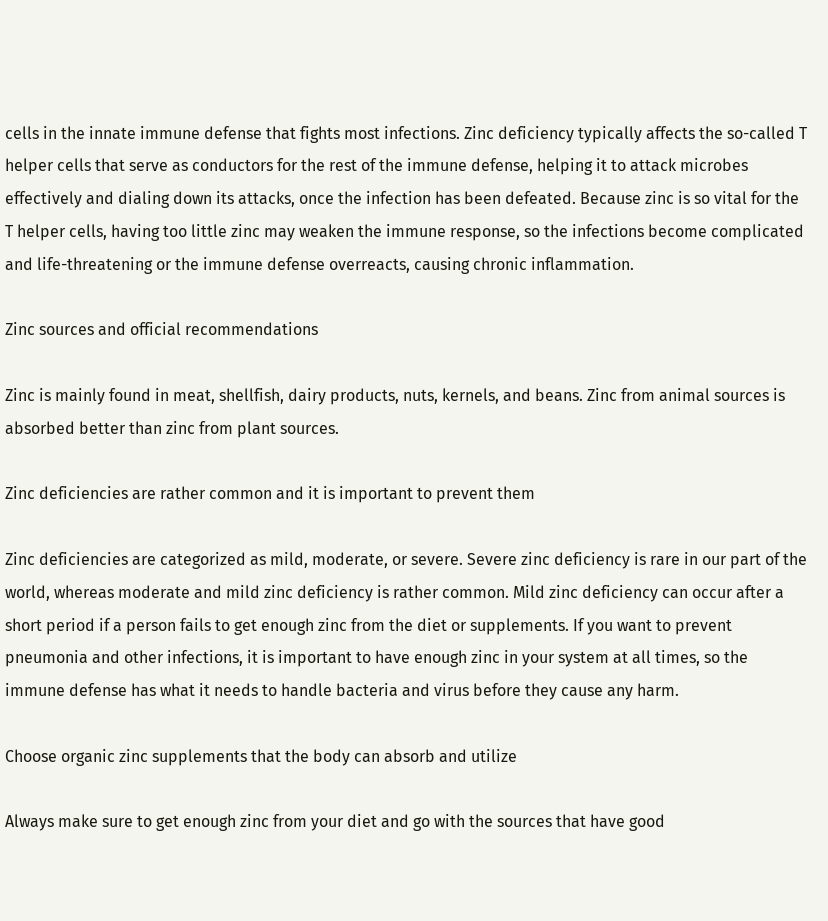cells in the innate immune defense that fights most infections. Zinc deficiency typically affects the so-called T helper cells that serve as conductors for the rest of the immune defense, helping it to attack microbes effectively and dialing down its attacks, once the infection has been defeated. Because zinc is so vital for the T helper cells, having too little zinc may weaken the immune response, so the infections become complicated and life-threatening or the immune defense overreacts, causing chronic inflammation.

Zinc sources and official recommendations

Zinc is mainly found in meat, shellfish, dairy products, nuts, kernels, and beans. Zinc from animal sources is absorbed better than zinc from plant sources.

Zinc deficiencies are rather common and it is important to prevent them

Zinc deficiencies are categorized as mild, moderate, or severe. Severe zinc deficiency is rare in our part of the world, whereas moderate and mild zinc deficiency is rather common. Mild zinc deficiency can occur after a short period if a person fails to get enough zinc from the diet or supplements. If you want to prevent pneumonia and other infections, it is important to have enough zinc in your system at all times, so the immune defense has what it needs to handle bacteria and virus before they cause any harm.

Choose organic zinc supplements that the body can absorb and utilize

Always make sure to get enough zinc from your diet and go with the sources that have good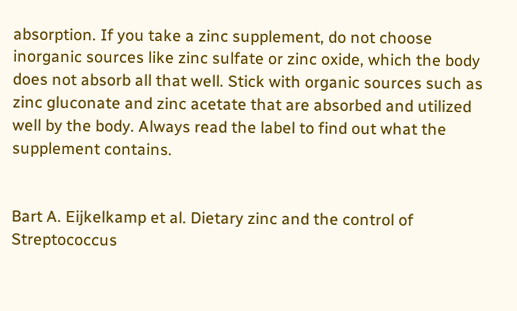absorption. If you take a zinc supplement, do not choose inorganic sources like zinc sulfate or zinc oxide, which the body does not absorb all that well. Stick with organic sources such as zinc gluconate and zinc acetate that are absorbed and utilized well by the body. Always read the label to find out what the supplement contains.


Bart A. Eijkelkamp et al. Dietary zinc and the control of Streptococcus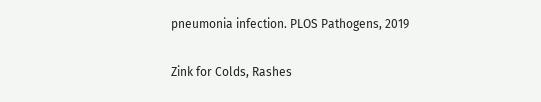pneumonia infection. PLOS Pathogens, 2019

Zink for Colds, Rashes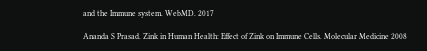and the Immune system. WebMD. 2017

Ananda S Prasad. Zink in Human Health: Effect of Zink on Immune Cells. Molecular Medicine 2008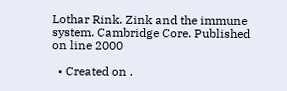Lothar Rink. Zink and the immune system. Cambridge Core. Published on line 2000

  • Created on .